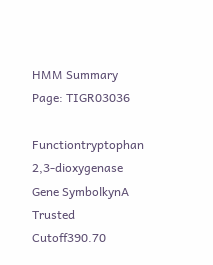HMM Summary Page: TIGR03036

Functiontryptophan 2,3-dioxygenase
Gene SymbolkynA
Trusted Cutoff390.70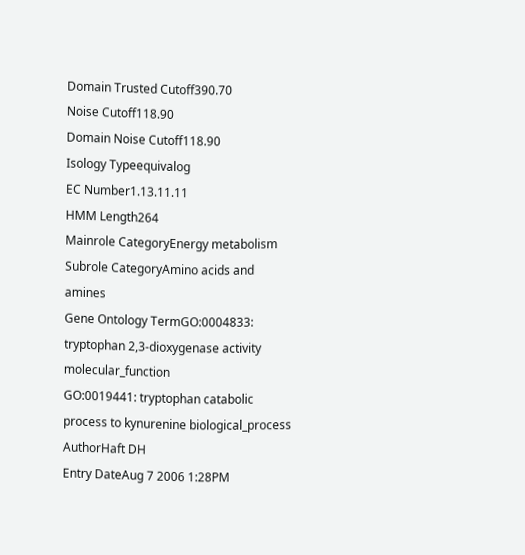Domain Trusted Cutoff390.70
Noise Cutoff118.90
Domain Noise Cutoff118.90
Isology Typeequivalog
EC Number1.13.11.11
HMM Length264
Mainrole CategoryEnergy metabolism
Subrole CategoryAmino acids and amines
Gene Ontology TermGO:0004833: tryptophan 2,3-dioxygenase activity molecular_function
GO:0019441: tryptophan catabolic process to kynurenine biological_process
AuthorHaft DH
Entry DateAug 7 2006 1:28PM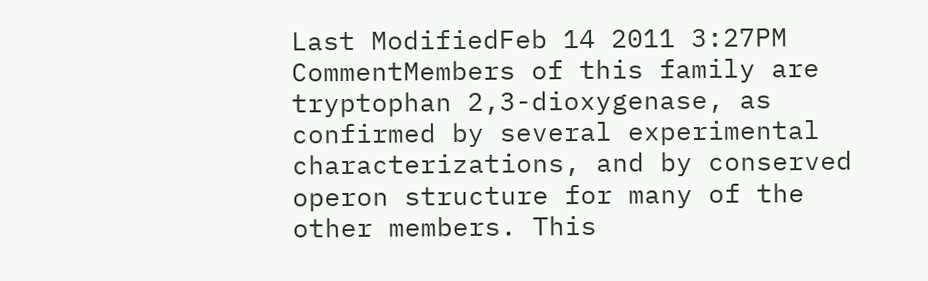Last ModifiedFeb 14 2011 3:27PM
CommentMembers of this family are tryptophan 2,3-dioxygenase, as confirmed by several experimental characterizations, and by conserved operon structure for many of the other members. This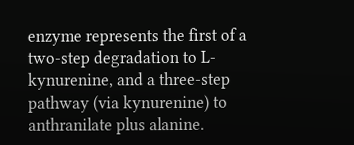enzyme represents the first of a two-step degradation to L-kynurenine, and a three-step pathway (via kynurenine) to anthranilate plus alanine.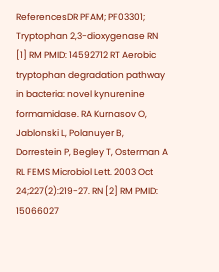ReferencesDR PFAM; PF03301; Tryptophan 2,3-dioxygenase RN [1] RM PMID: 14592712 RT Aerobic tryptophan degradation pathway in bacteria: novel kynurenine formamidase. RA Kurnasov O, Jablonski L, Polanuyer B, Dorrestein P, Begley T, Osterman A RL FEMS Microbiol Lett. 2003 Oct 24;227(2):219-27. RN [2] RM PMID: 15066027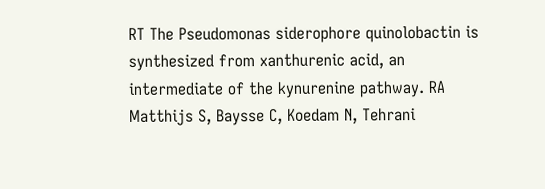RT The Pseudomonas siderophore quinolobactin is synthesized from xanthurenic acid, an intermediate of the kynurenine pathway. RA Matthijs S, Baysse C, Koedam N, Tehrani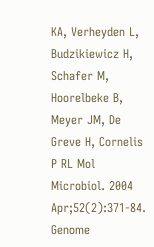KA, Verheyden L, Budzikiewicz H, Schafer M, Hoorelbeke B, Meyer JM, De Greve H, Cornelis P RL Mol Microbiol. 2004 Apr;52(2):371-84.
Genome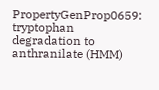PropertyGenProp0659: tryptophan degradation to anthranilate (HMM)